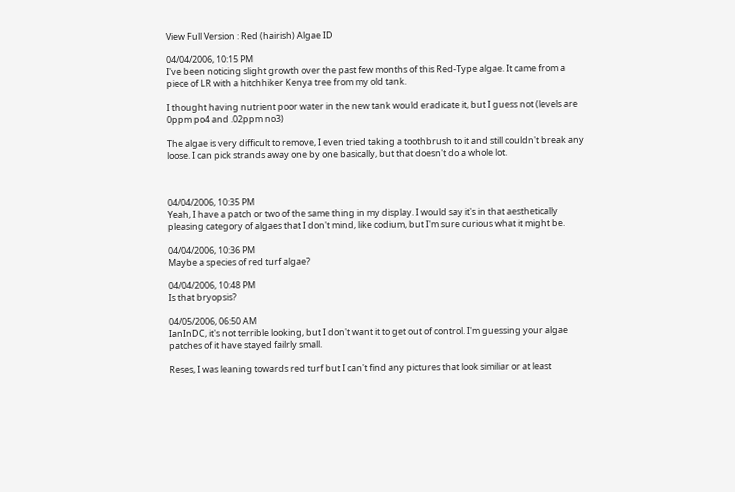View Full Version : Red (hairish) Algae ID

04/04/2006, 10:15 PM
I've been noticing slight growth over the past few months of this Red-Type algae. It came from a piece of LR with a hitchhiker Kenya tree from my old tank.

I thought having nutrient poor water in the new tank would eradicate it, but I guess not (levels are 0ppm po4 and .02ppm no3)

The algae is very difficult to remove, I even tried taking a toothbrush to it and still couldn't break any loose. I can pick strands away one by one basically, but that doesn't do a whole lot.



04/04/2006, 10:35 PM
Yeah, I have a patch or two of the same thing in my display. I would say it's in that aesthetically pleasing category of algaes that I don't mind, like codium, but I'm sure curious what it might be.

04/04/2006, 10:36 PM
Maybe a species of red turf algae?

04/04/2006, 10:48 PM
Is that bryopsis?

04/05/2006, 06:50 AM
IanInDC, it's not terrible looking, but I don't want it to get out of control. I'm guessing your algae patches of it have stayed failrly small.

Reses, I was leaning towards red turf but I can't find any pictures that look similiar or at least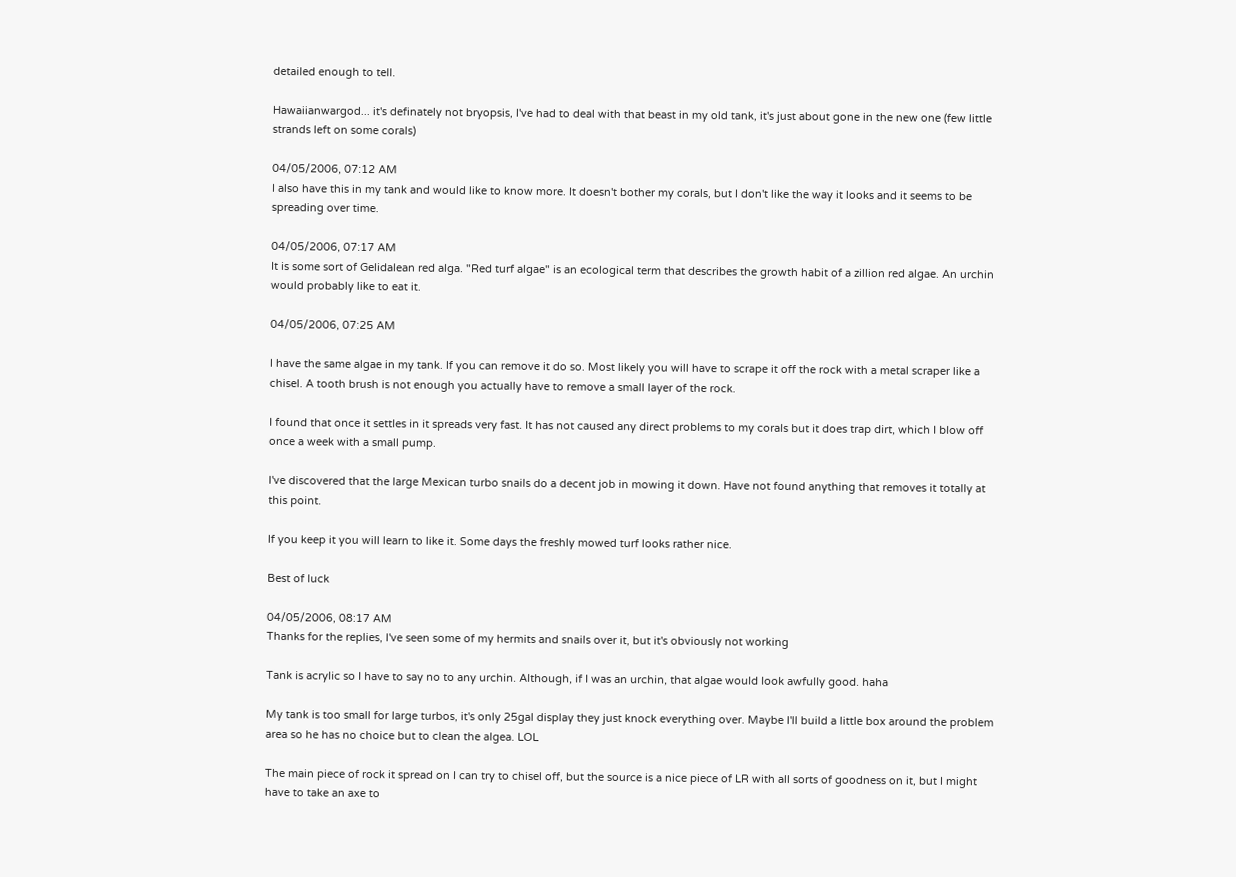detailed enough to tell.

Hawaiianwargod... it's definately not bryopsis, I've had to deal with that beast in my old tank, it's just about gone in the new one (few little strands left on some corals)

04/05/2006, 07:12 AM
I also have this in my tank and would like to know more. It doesn't bother my corals, but I don't like the way it looks and it seems to be spreading over time.

04/05/2006, 07:17 AM
It is some sort of Gelidalean red alga. "Red turf algae" is an ecological term that describes the growth habit of a zillion red algae. An urchin would probably like to eat it.

04/05/2006, 07:25 AM

I have the same algae in my tank. If you can remove it do so. Most likely you will have to scrape it off the rock with a metal scraper like a chisel. A tooth brush is not enough you actually have to remove a small layer of the rock.

I found that once it settles in it spreads very fast. It has not caused any direct problems to my corals but it does trap dirt, which I blow off once a week with a small pump.

I've discovered that the large Mexican turbo snails do a decent job in mowing it down. Have not found anything that removes it totally at this point.

If you keep it you will learn to like it. Some days the freshly mowed turf looks rather nice.

Best of luck

04/05/2006, 08:17 AM
Thanks for the replies, I've seen some of my hermits and snails over it, but it's obviously not working

Tank is acrylic so I have to say no to any urchin. Although, if I was an urchin, that algae would look awfully good. haha

My tank is too small for large turbos, it's only 25gal display they just knock everything over. Maybe I'll build a little box around the problem area so he has no choice but to clean the algea. LOL

The main piece of rock it spread on I can try to chisel off, but the source is a nice piece of LR with all sorts of goodness on it, but I might have to take an axe to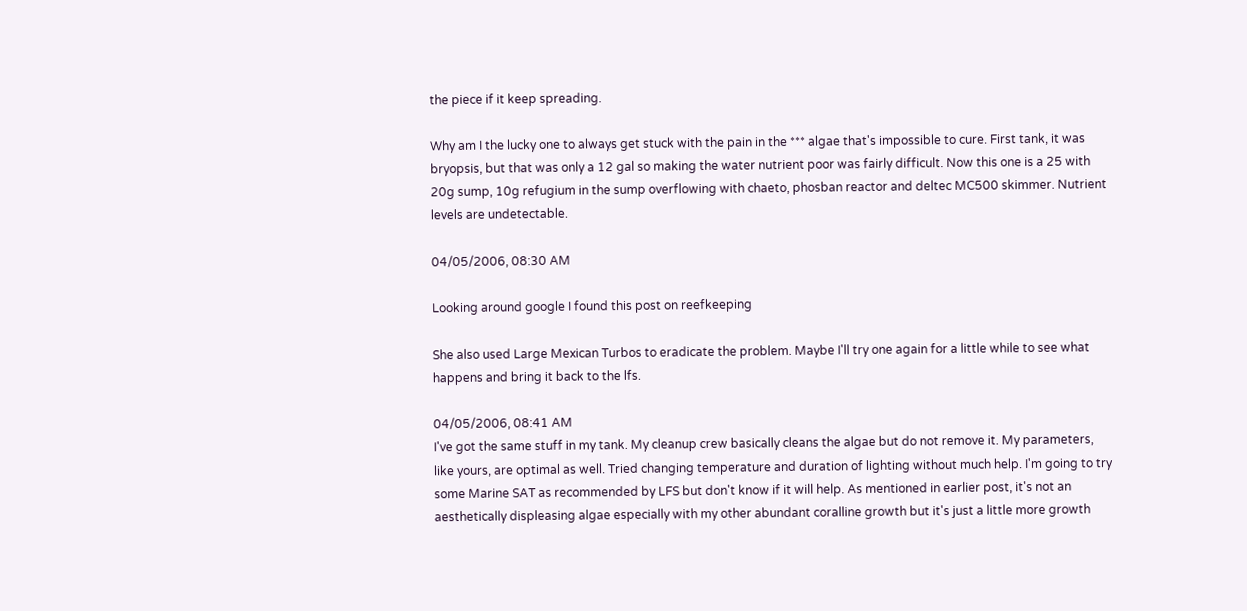the piece if it keep spreading.

Why am I the lucky one to always get stuck with the pain in the *** algae that's impossible to cure. First tank, it was bryopsis, but that was only a 12 gal so making the water nutrient poor was fairly difficult. Now this one is a 25 with 20g sump, 10g refugium in the sump overflowing with chaeto, phosban reactor and deltec MC500 skimmer. Nutrient levels are undetectable.

04/05/2006, 08:30 AM

Looking around google I found this post on reefkeeping

She also used Large Mexican Turbos to eradicate the problem. Maybe I'll try one again for a little while to see what happens and bring it back to the lfs.

04/05/2006, 08:41 AM
I've got the same stuff in my tank. My cleanup crew basically cleans the algae but do not remove it. My parameters, like yours, are optimal as well. Tried changing temperature and duration of lighting without much help. I'm going to try some Marine SAT as recommended by LFS but don't know if it will help. As mentioned in earlier post, it's not an aesthetically displeasing algae especially with my other abundant coralline growth but it's just a little more growth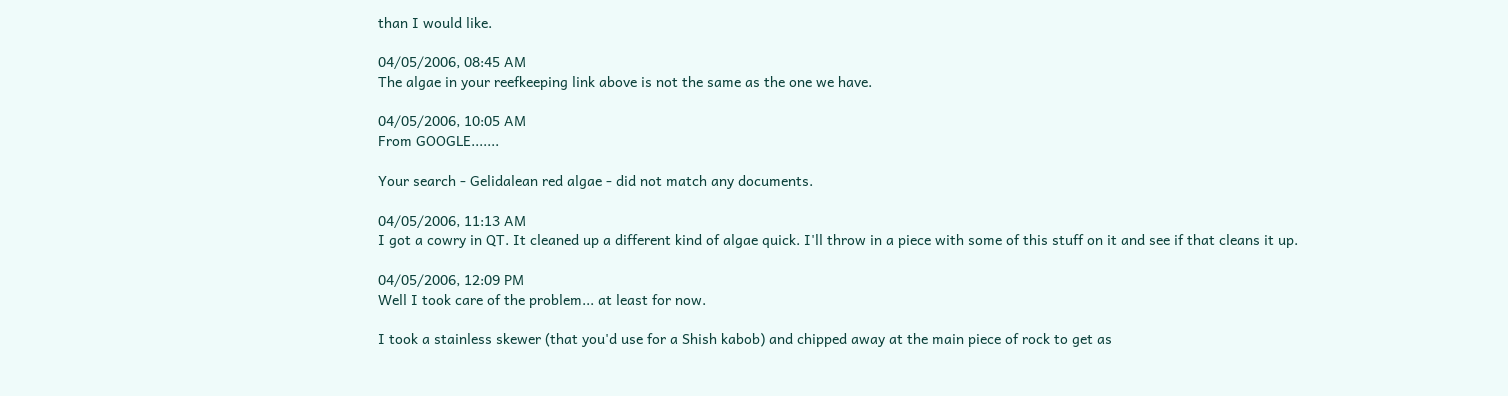than I would like.

04/05/2006, 08:45 AM
The algae in your reefkeeping link above is not the same as the one we have.

04/05/2006, 10:05 AM
From GOOGLE.......

Your search - Gelidalean red algae - did not match any documents.

04/05/2006, 11:13 AM
I got a cowry in QT. It cleaned up a different kind of algae quick. I'll throw in a piece with some of this stuff on it and see if that cleans it up.

04/05/2006, 12:09 PM
Well I took care of the problem... at least for now.

I took a stainless skewer (that you'd use for a Shish kabob) and chipped away at the main piece of rock to get as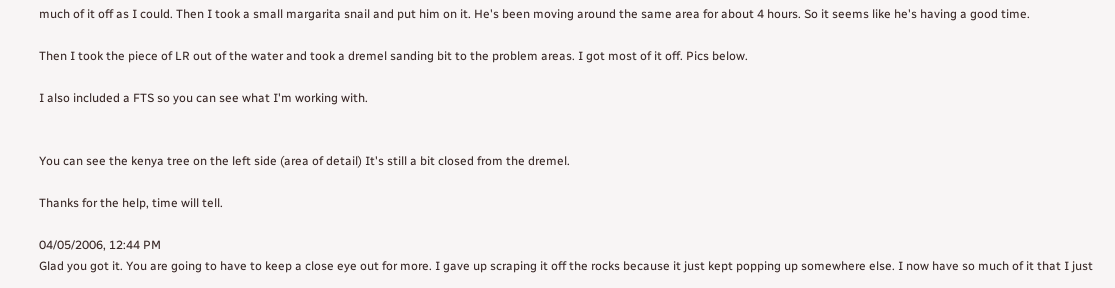much of it off as I could. Then I took a small margarita snail and put him on it. He's been moving around the same area for about 4 hours. So it seems like he's having a good time.

Then I took the piece of LR out of the water and took a dremel sanding bit to the problem areas. I got most of it off. Pics below.

I also included a FTS so you can see what I'm working with.


You can see the kenya tree on the left side (area of detail) It's still a bit closed from the dremel.

Thanks for the help, time will tell.

04/05/2006, 12:44 PM
Glad you got it. You are going to have to keep a close eye out for more. I gave up scraping it off the rocks because it just kept popping up somewhere else. I now have so much of it that I just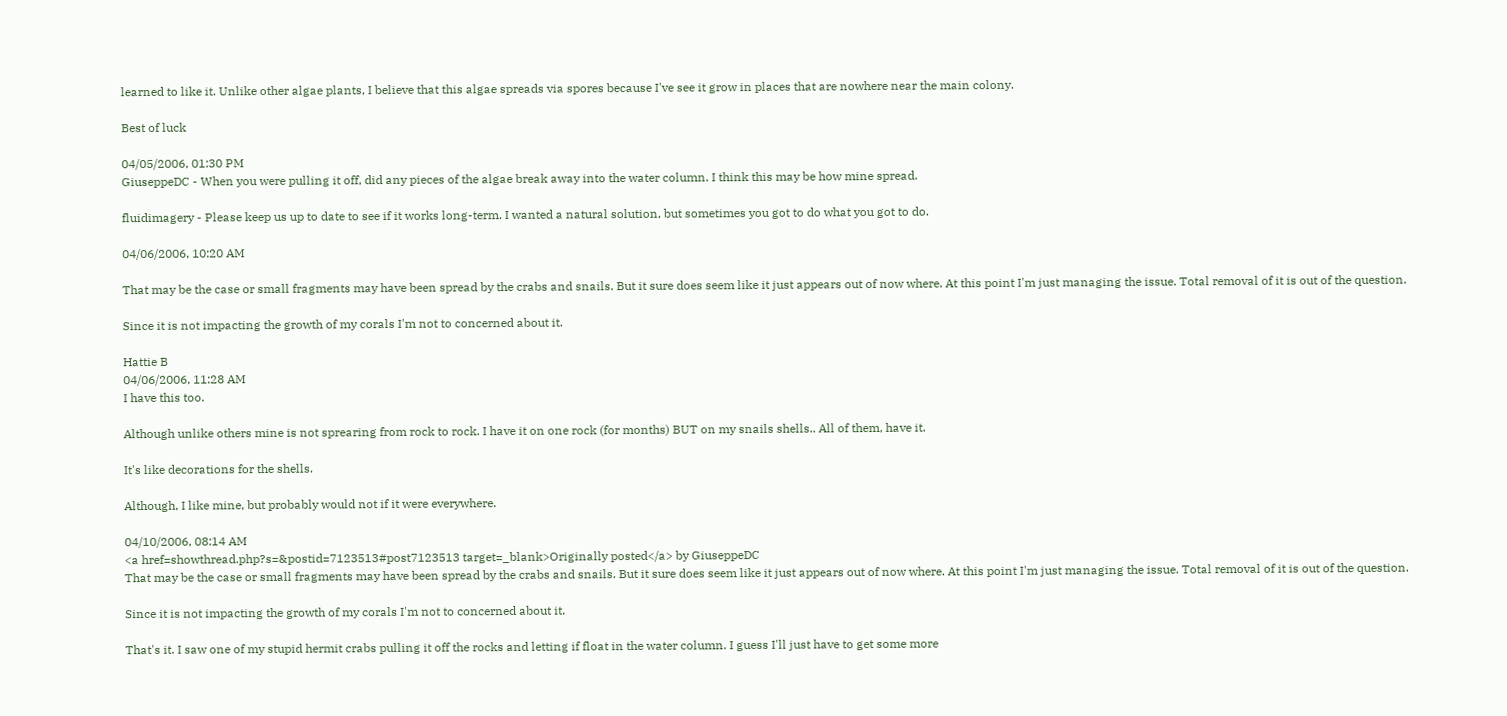learned to like it. Unlike other algae plants, I believe that this algae spreads via spores because I've see it grow in places that are nowhere near the main colony.

Best of luck

04/05/2006, 01:30 PM
GiuseppeDC - When you were pulling it off, did any pieces of the algae break away into the water column. I think this may be how mine spread.

fluidimagery - Please keep us up to date to see if it works long-term. I wanted a natural solution, but sometimes you got to do what you got to do.

04/06/2006, 10:20 AM

That may be the case or small fragments may have been spread by the crabs and snails. But it sure does seem like it just appears out of now where. At this point I'm just managing the issue. Total removal of it is out of the question.

Since it is not impacting the growth of my corals I'm not to concerned about it.

Hattie B
04/06/2006, 11:28 AM
I have this too.

Although unlike others mine is not sprearing from rock to rock. I have it on one rock (for months) BUT on my snails shells.. All of them, have it.

It's like decorations for the shells.

Although, I like mine, but probably would not if it were everywhere.

04/10/2006, 08:14 AM
<a href=showthread.php?s=&postid=7123513#post7123513 target=_blank>Originally posted</a> by GiuseppeDC
That may be the case or small fragments may have been spread by the crabs and snails. But it sure does seem like it just appears out of now where. At this point I'm just managing the issue. Total removal of it is out of the question.

Since it is not impacting the growth of my corals I'm not to concerned about it.

That's it. I saw one of my stupid hermit crabs pulling it off the rocks and letting if float in the water column. I guess I'll just have to get some more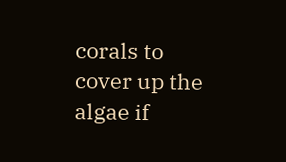corals to cover up the algae if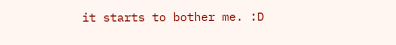it starts to bother me. :D